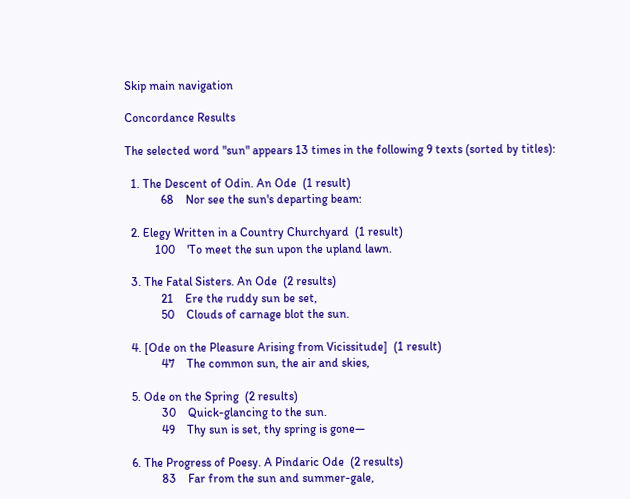Skip main navigation

Concordance Results

The selected word "sun" appears 13 times in the following 9 texts (sorted by titles):

  1. The Descent of Odin. An Ode  (1 result)
            68    Nor see the sun's departing beam:

  2. Elegy Written in a Country Churchyard  (1 result)
          100    'To meet the sun upon the upland lawn.

  3. The Fatal Sisters. An Ode  (2 results)
            21    Ere the ruddy sun be set,
            50    Clouds of carnage blot the sun.

  4. [Ode on the Pleasure Arising from Vicissitude]  (1 result)
            47    The common sun, the air and skies,

  5. Ode on the Spring  (2 results)
            30    Quick-glancing to the sun.
            49    Thy sun is set, thy spring is gone—

  6. The Progress of Poesy. A Pindaric Ode  (2 results)
            83    Far from the sun and summer-gale,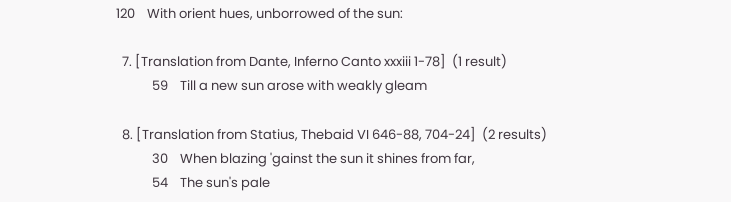120    With orient hues, unborrowed of the sun:

  7. [Translation from Dante, Inferno Canto xxxiii 1-78]  (1 result)
            59    Till a new sun arose with weakly gleam

  8. [Translation from Statius, Thebaid VI 646-88, 704-24]  (2 results)
            30    When blazing 'gainst the sun it shines from far,
            54    The sun's pale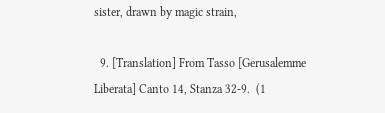sister, drawn by magic strain,

  9. [Translation] From Tasso [Gerusalemme Liberata] Canto 14, Stanza 32-9.  (1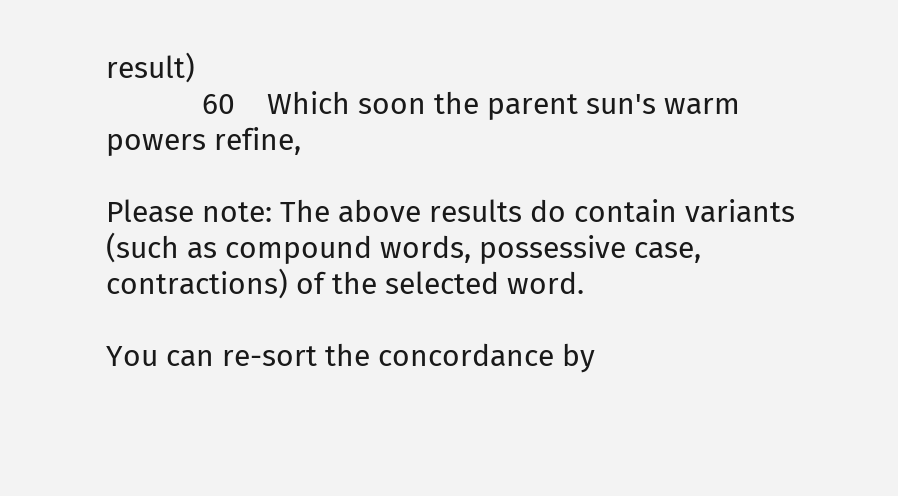result)
            60    Which soon the parent sun's warm powers refine,

Please note: The above results do contain variants (such as compound words, possessive case, contractions) of the selected word.

You can re-sort the concordance by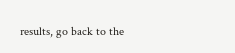results, go back to the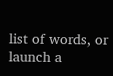list of words, or launch a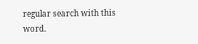regular search with this word.